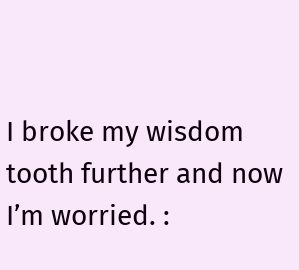I broke my wisdom tooth further and now I’m worried. :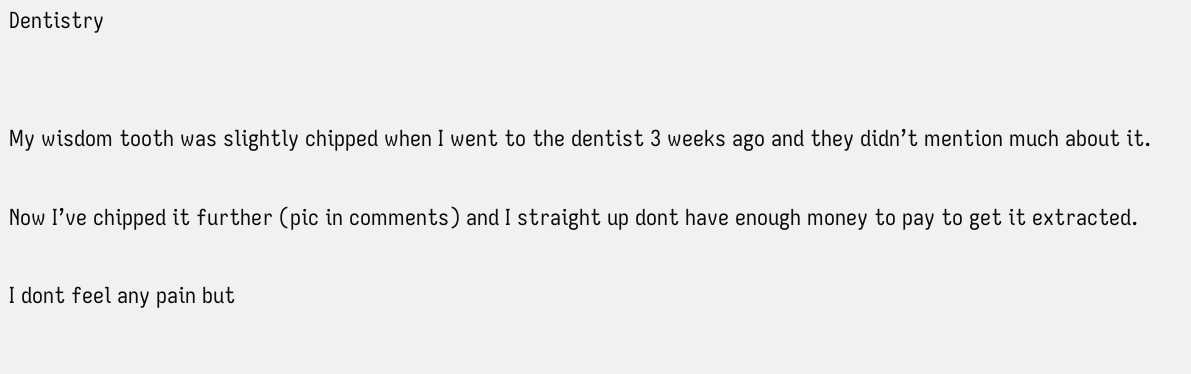Dentistry


My wisdom tooth was slightly chipped when I went to the dentist 3 weeks ago and they didn’t mention much about it.

Now I’ve chipped it further (pic in comments) and I straight up dont have enough money to pay to get it extracted.

I dont feel any pain but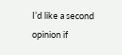I’d like a second opinion if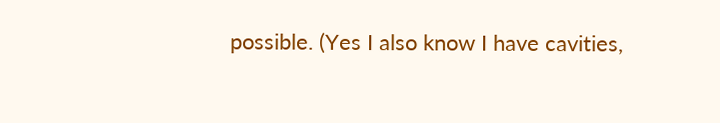possible. (Yes I also know I have cavities,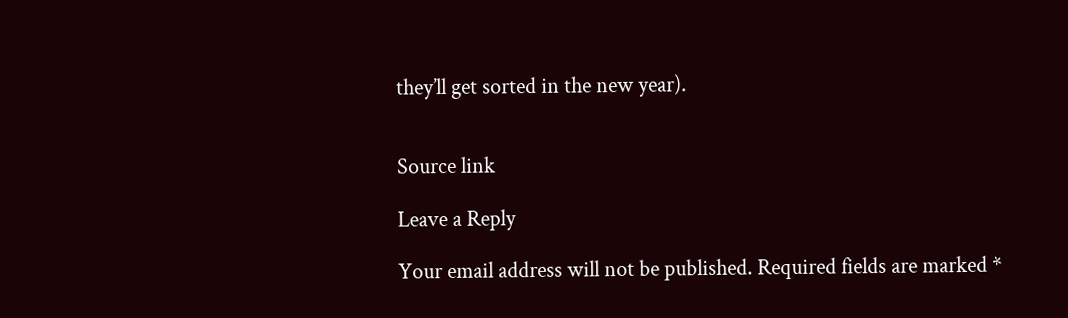they’ll get sorted in the new year).


Source link

Leave a Reply

Your email address will not be published. Required fields are marked *